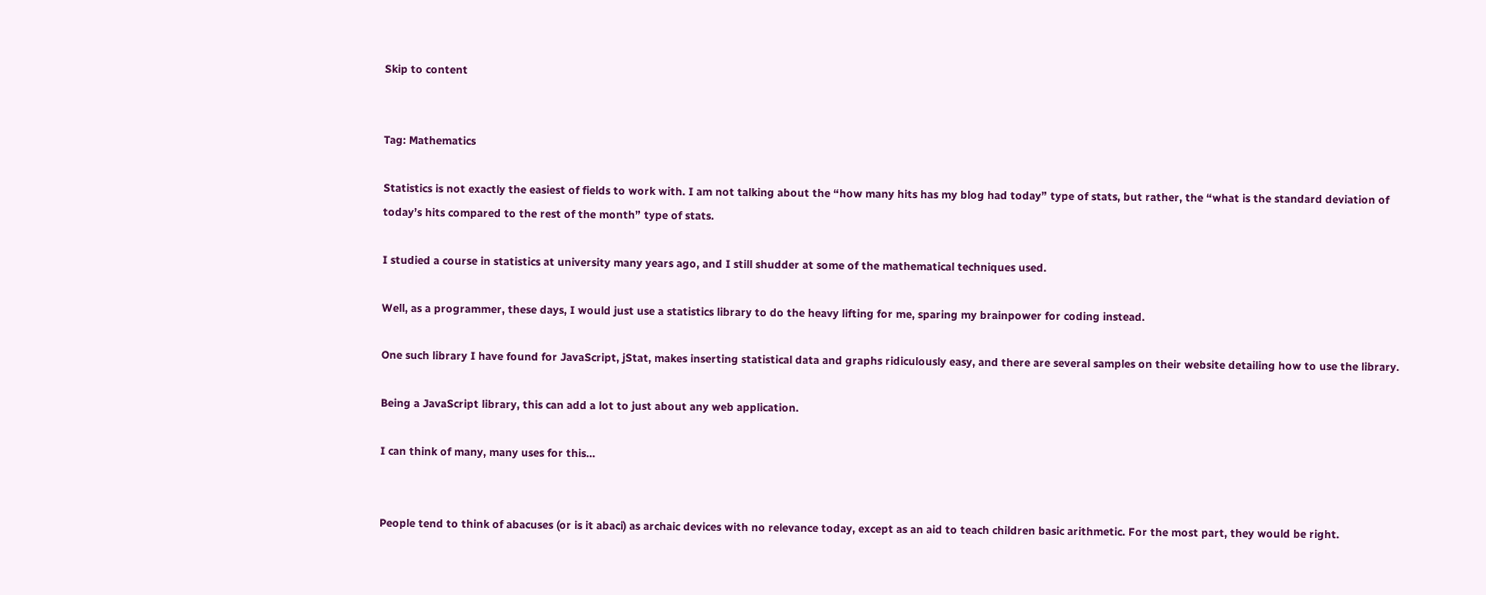Skip to content


Tag: Mathematics

Statistics is not exactly the easiest of fields to work with. I am not talking about the “how many hits has my blog had today” type of stats, but rather, the “what is the standard deviation of today’s hits compared to the rest of the month” type of stats.

I studied a course in statistics at university many years ago, and I still shudder at some of the mathematical techniques used.

Well, as a programmer, these days, I would just use a statistics library to do the heavy lifting for me, sparing my brainpower for coding instead.

One such library I have found for JavaScript, jStat, makes inserting statistical data and graphs ridiculously easy, and there are several samples on their website detailing how to use the library.

Being a JavaScript library, this can add a lot to just about any web application.

I can think of many, many uses for this…


People tend to think of abacuses (or is it abaci) as archaic devices with no relevance today, except as an aid to teach children basic arithmetic. For the most part, they would be right.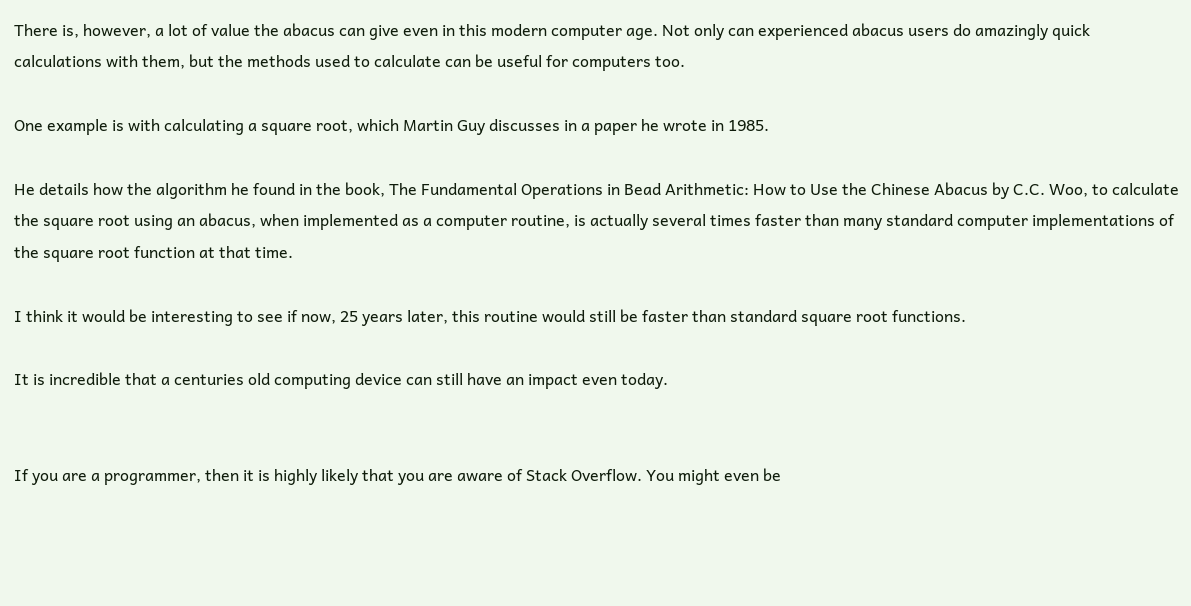There is, however, a lot of value the abacus can give even in this modern computer age. Not only can experienced abacus users do amazingly quick calculations with them, but the methods used to calculate can be useful for computers too.

One example is with calculating a square root, which Martin Guy discusses in a paper he wrote in 1985.

He details how the algorithm he found in the book, The Fundamental Operations in Bead Arithmetic: How to Use the Chinese Abacus by C.C. Woo, to calculate the square root using an abacus, when implemented as a computer routine, is actually several times faster than many standard computer implementations of the square root function at that time.

I think it would be interesting to see if now, 25 years later, this routine would still be faster than standard square root functions.

It is incredible that a centuries old computing device can still have an impact even today.


If you are a programmer, then it is highly likely that you are aware of Stack Overflow. You might even be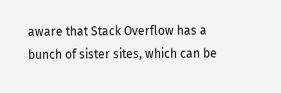aware that Stack Overflow has a bunch of sister sites, which can be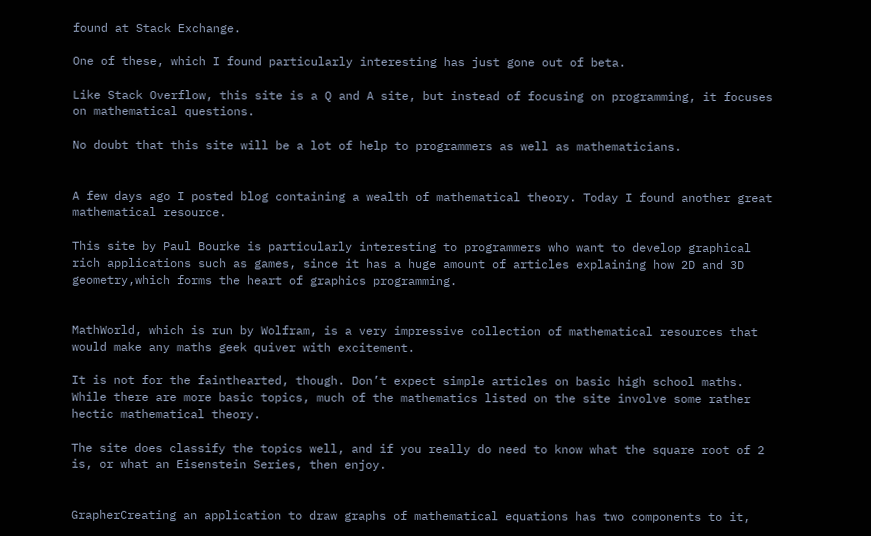found at Stack Exchange.

One of these, which I found particularly interesting has just gone out of beta.

Like Stack Overflow, this site is a Q and A site, but instead of focusing on programming, it focuses on mathematical questions.

No doubt that this site will be a lot of help to programmers as well as mathematicians.


A few days ago I posted blog containing a wealth of mathematical theory. Today I found another great mathematical resource.

This site by Paul Bourke is particularly interesting to programmers who want to develop graphical rich applications such as games, since it has a huge amount of articles explaining how 2D and 3D geometry,which forms the heart of graphics programming.


MathWorld, which is run by Wolfram, is a very impressive collection of mathematical resources that would make any maths geek quiver with excitement.

It is not for the fainthearted, though. Don’t expect simple articles on basic high school maths. While there are more basic topics, much of the mathematics listed on the site involve some rather hectic mathematical theory.

The site does classify the topics well, and if you really do need to know what the square root of 2 is, or what an Eisenstein Series, then enjoy.


GrapherCreating an application to draw graphs of mathematical equations has two components to it,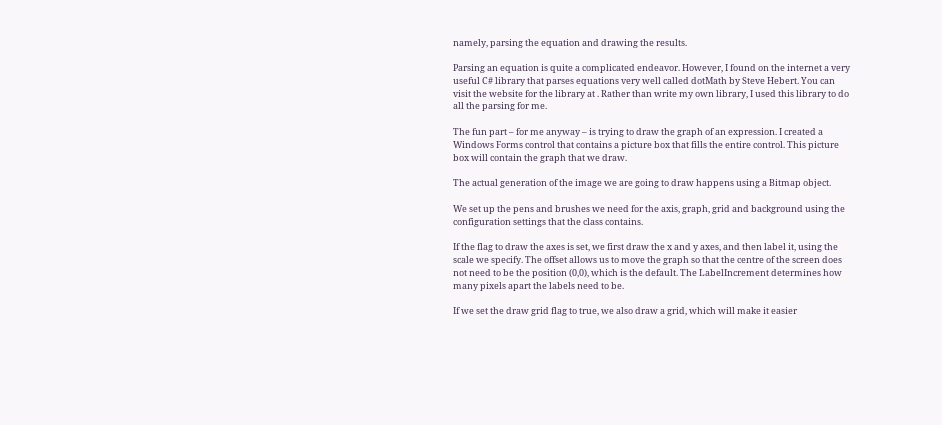namely, parsing the equation and drawing the results.

Parsing an equation is quite a complicated endeavor. However, I found on the internet a very useful C# library that parses equations very well called dotMath by Steve Hebert. You can visit the website for the library at . Rather than write my own library, I used this library to do all the parsing for me.

The fun part – for me anyway – is trying to draw the graph of an expression. I created a Windows Forms control that contains a picture box that fills the entire control. This picture box will contain the graph that we draw.

The actual generation of the image we are going to draw happens using a Bitmap object.

We set up the pens and brushes we need for the axis, graph, grid and background using the configuration settings that the class contains.

If the flag to draw the axes is set, we first draw the x and y axes, and then label it, using the scale we specify. The offset allows us to move the graph so that the centre of the screen does not need to be the position (0,0), which is the default. The LabelIncrement determines how many pixels apart the labels need to be.

If we set the draw grid flag to true, we also draw a grid, which will make it easier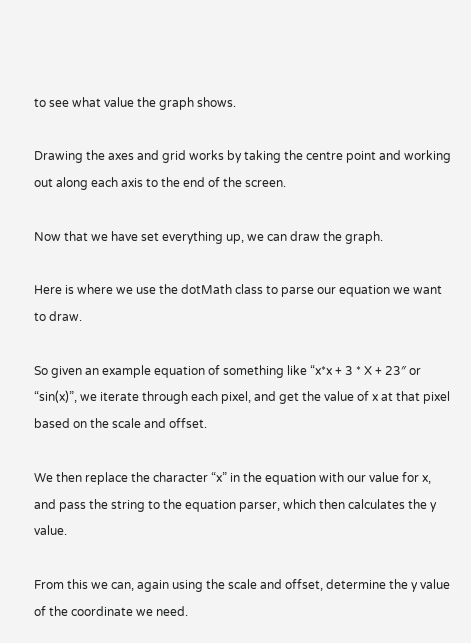to see what value the graph shows.

Drawing the axes and grid works by taking the centre point and working out along each axis to the end of the screen.

Now that we have set everything up, we can draw the graph.

Here is where we use the dotMath class to parse our equation we want to draw.

So given an example equation of something like “x*x + 3 * X + 23″ or “sin(x)”, we iterate through each pixel, and get the value of x at that pixel based on the scale and offset.

We then replace the character “x” in the equation with our value for x, and pass the string to the equation parser, which then calculates the y value.

From this we can, again using the scale and offset, determine the y value of the coordinate we need.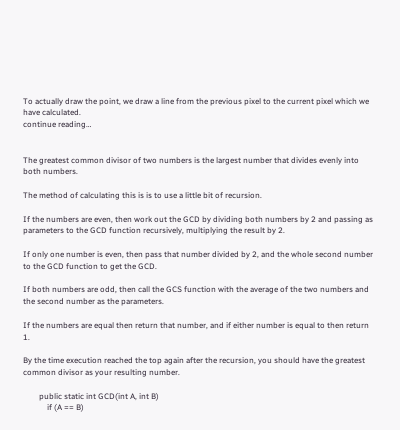To actually draw the point, we draw a line from the previous pixel to the current pixel which we have calculated.
continue reading…


The greatest common divisor of two numbers is the largest number that divides evenly into both numbers.

The method of calculating this is is to use a little bit of recursion.

If the numbers are even, then work out the GCD by dividing both numbers by 2 and passing as parameters to the GCD function recursively, multiplying the result by 2.

If only one number is even, then pass that number divided by 2, and the whole second number to the GCD function to get the GCD.

If both numbers are odd, then call the GCS function with the average of the two numbers and the second number as the parameters.

If the numbers are equal then return that number, and if either number is equal to then return 1.

By the time execution reached the top again after the recursion, you should have the greatest common divisor as your resulting number.

        public static int GCD(int A, int B)
            if (A == B)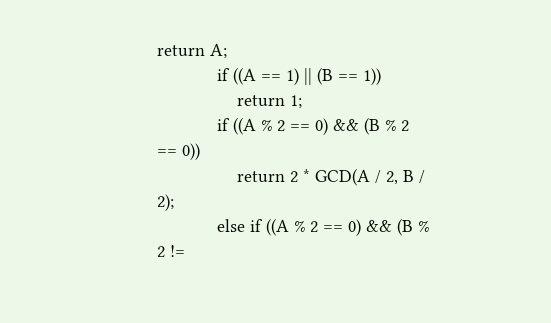return A;
            if ((A == 1) || (B == 1))
                return 1;
            if ((A % 2 == 0) && (B % 2 == 0))
                return 2 * GCD(A / 2, B / 2);
            else if ((A % 2 == 0) && (B % 2 !=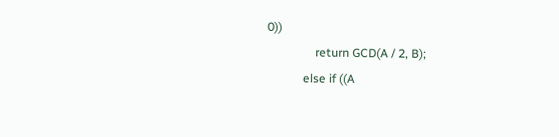0))
                return GCD(A / 2, B);
            else if ((A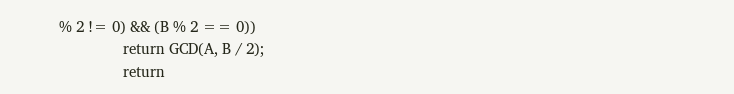% 2 != 0) && (B % 2 == 0))
                return GCD(A, B / 2);
                return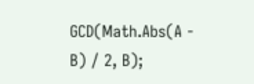GCD(Math.Abs(A - B) / 2, B);